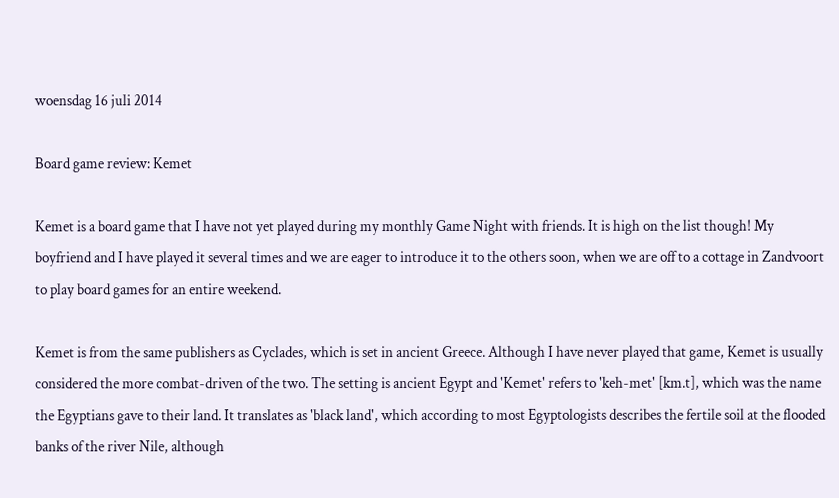woensdag 16 juli 2014

Board game review: Kemet

Kemet is a board game that I have not yet played during my monthly Game Night with friends. It is high on the list though! My boyfriend and I have played it several times and we are eager to introduce it to the others soon, when we are off to a cottage in Zandvoort to play board games for an entire weekend.

Kemet is from the same publishers as Cyclades, which is set in ancient Greece. Although I have never played that game, Kemet is usually considered the more combat-driven of the two. The setting is ancient Egypt and 'Kemet' refers to 'keh-met' [km.t], which was the name the Egyptians gave to their land. It translates as 'black land', which according to most Egyptologists describes the fertile soil at the flooded banks of the river Nile, although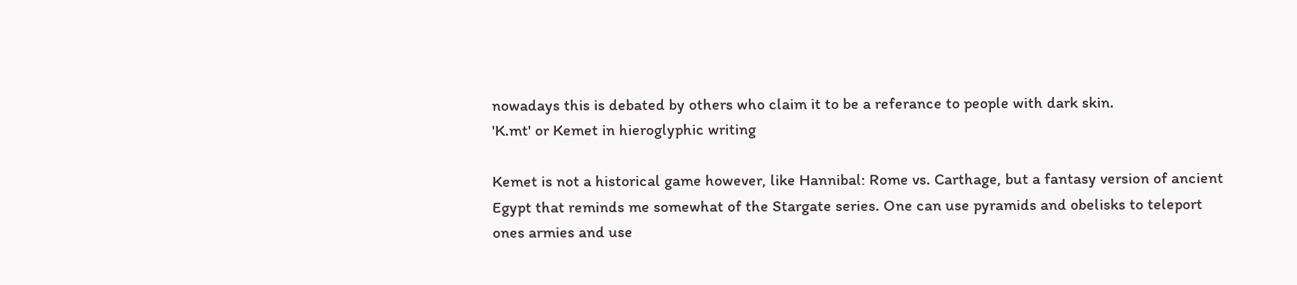nowadays this is debated by others who claim it to be a referance to people with dark skin.
'K.mt' or Kemet in hieroglyphic writing

Kemet is not a historical game however, like Hannibal: Rome vs. Carthage, but a fantasy version of ancient Egypt that reminds me somewhat of the Stargate series. One can use pyramids and obelisks to teleport ones armies and use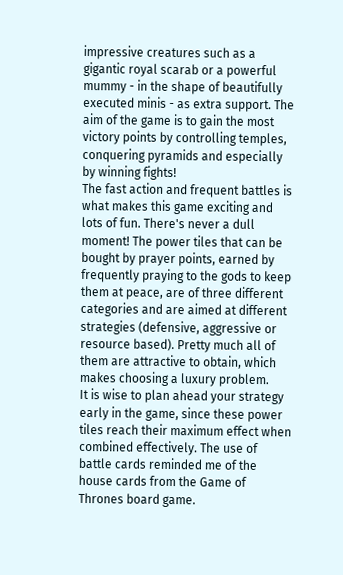impressive creatures such as a gigantic royal scarab or a powerful mummy - in the shape of beautifully executed minis - as extra support. The aim of the game is to gain the most victory points by controlling temples, conquering pyramids and especially by winning fights!
The fast action and frequent battles is what makes this game exciting and lots of fun. There's never a dull moment! The power tiles that can be bought by prayer points, earned by frequently praying to the gods to keep them at peace, are of three different categories and are aimed at different strategies (defensive, aggressive or resource based). Pretty much all of them are attractive to obtain, which makes choosing a luxury problem.
It is wise to plan ahead your strategy early in the game, since these power tiles reach their maximum effect when combined effectively. The use of battle cards reminded me of the house cards from the Game of Thrones board game.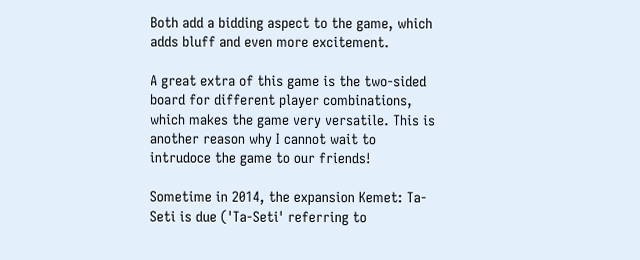Both add a bidding aspect to the game, which adds bluff and even more excitement.

A great extra of this game is the two-sided board for different player combinations, which makes the game very versatile. This is another reason why I cannot wait to intrudoce the game to our friends!

Sometime in 2014, the expansion Kemet: Ta-Seti is due ('Ta-Seti' referring to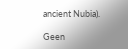ancient Nubia).

Geen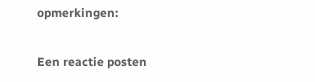opmerkingen:

Een reactie posten